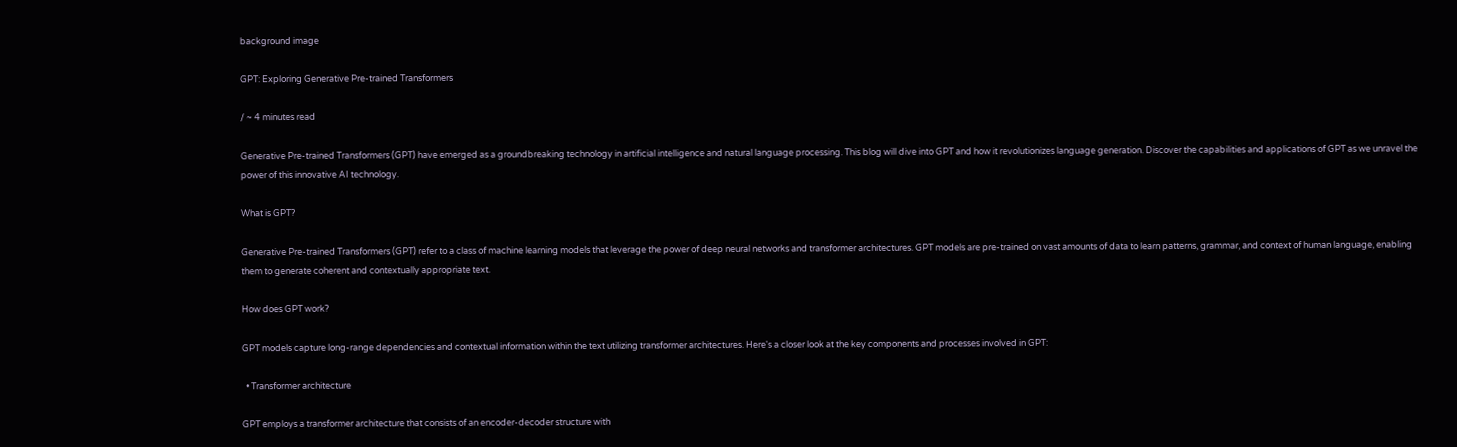background image

GPT: Exploring Generative Pre-trained Transformers

/ ~ 4 minutes read

Generative Pre-trained Transformers (GPT) have emerged as a groundbreaking technology in artificial intelligence and natural language processing. This blog will dive into GPT and how it revolutionizes language generation. Discover the capabilities and applications of GPT as we unravel the power of this innovative AI technology.

What is GPT?

Generative Pre-trained Transformers (GPT) refer to a class of machine learning models that leverage the power of deep neural networks and transformer architectures. GPT models are pre-trained on vast amounts of data to learn patterns, grammar, and context of human language, enabling them to generate coherent and contextually appropriate text.

How does GPT work?

GPT models capture long-range dependencies and contextual information within the text utilizing transformer architectures. Here's a closer look at the key components and processes involved in GPT:

  • Transformer architecture

GPT employs a transformer architecture that consists of an encoder-decoder structure with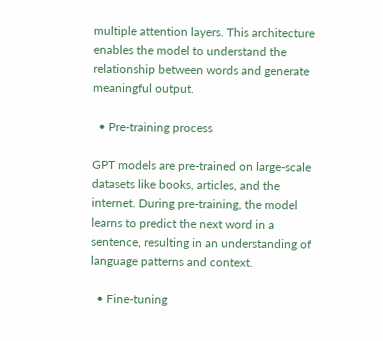multiple attention layers. This architecture enables the model to understand the relationship between words and generate meaningful output.

  • Pre-training process

GPT models are pre-trained on large-scale datasets like books, articles, and the internet. During pre-training, the model learns to predict the next word in a sentence, resulting in an understanding of language patterns and context.

  • Fine-tuning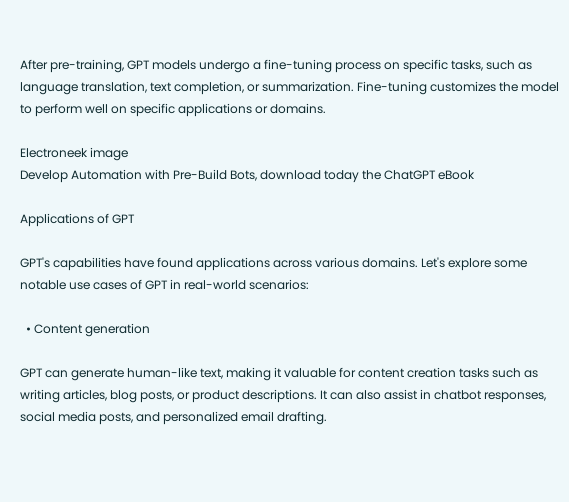After pre-training, GPT models undergo a fine-tuning process on specific tasks, such as language translation, text completion, or summarization. Fine-tuning customizes the model to perform well on specific applications or domains.

Electroneek image
Develop Automation with Pre-Build Bots, download today the ChatGPT eBook

Applications of GPT

GPT's capabilities have found applications across various domains. Let's explore some notable use cases of GPT in real-world scenarios:

  • Content generation

GPT can generate human-like text, making it valuable for content creation tasks such as writing articles, blog posts, or product descriptions. It can also assist in chatbot responses, social media posts, and personalized email drafting.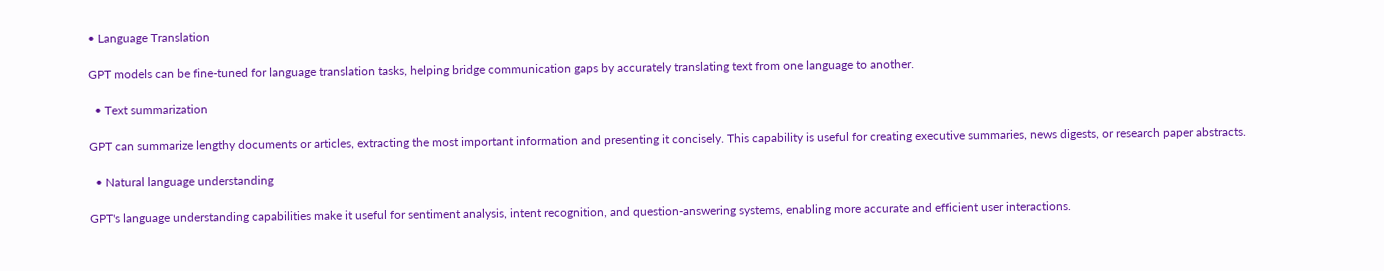• Language Translation

GPT models can be fine-tuned for language translation tasks, helping bridge communication gaps by accurately translating text from one language to another.

  • Text summarization

GPT can summarize lengthy documents or articles, extracting the most important information and presenting it concisely. This capability is useful for creating executive summaries, news digests, or research paper abstracts.

  • Natural language understanding

GPT's language understanding capabilities make it useful for sentiment analysis, intent recognition, and question-answering systems, enabling more accurate and efficient user interactions.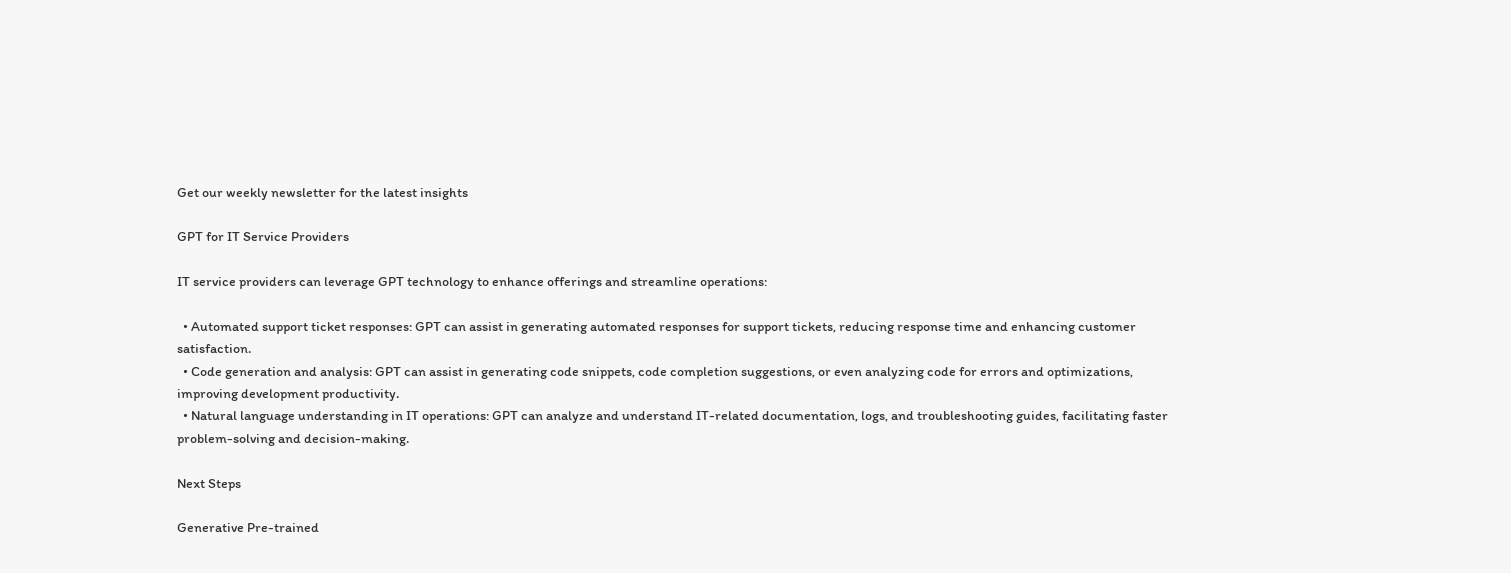Get our weekly newsletter for the latest insights

GPT for IT Service Providers

IT service providers can leverage GPT technology to enhance offerings and streamline operations:

  • Automated support ticket responses: GPT can assist in generating automated responses for support tickets, reducing response time and enhancing customer satisfaction.
  • Code generation and analysis: GPT can assist in generating code snippets, code completion suggestions, or even analyzing code for errors and optimizations, improving development productivity.
  • Natural language understanding in IT operations: GPT can analyze and understand IT-related documentation, logs, and troubleshooting guides, facilitating faster problem-solving and decision-making.

Next Steps

Generative Pre-trained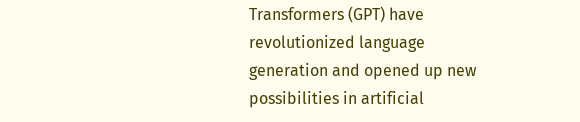Transformers (GPT) have revolutionized language generation and opened up new possibilities in artificial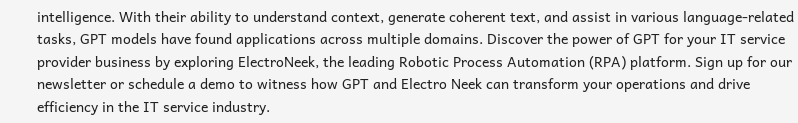intelligence. With their ability to understand context, generate coherent text, and assist in various language-related tasks, GPT models have found applications across multiple domains. Discover the power of GPT for your IT service provider business by exploring ElectroNeek, the leading Robotic Process Automation (RPA) platform. Sign up for our newsletter or schedule a demo to witness how GPT and Electro Neek can transform your operations and drive efficiency in the IT service industry.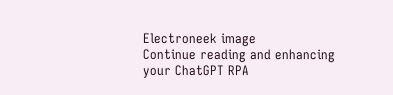Electroneek image
Continue reading and enhancing your ChatGPT RPA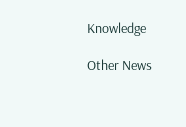Knowledge

Other News